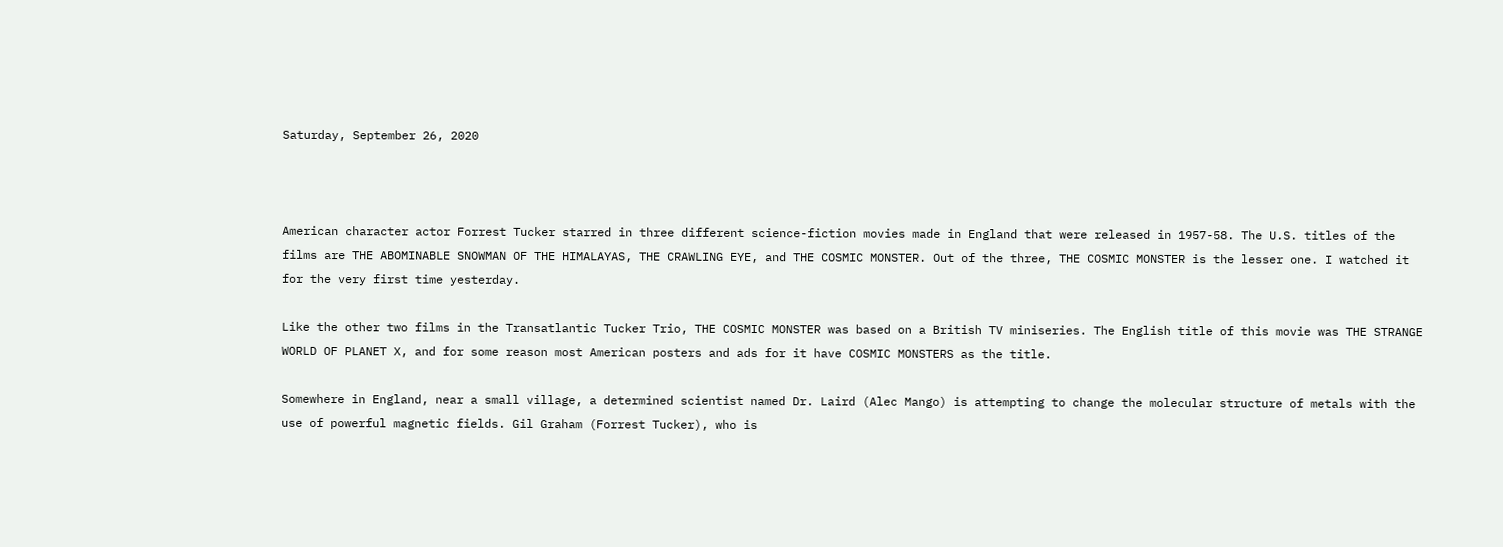Saturday, September 26, 2020



American character actor Forrest Tucker starred in three different science-fiction movies made in England that were released in 1957-58. The U.S. titles of the films are THE ABOMINABLE SNOWMAN OF THE HIMALAYAS, THE CRAWLING EYE, and THE COSMIC MONSTER. Out of the three, THE COSMIC MONSTER is the lesser one. I watched it for the very first time yesterday.

Like the other two films in the Transatlantic Tucker Trio, THE COSMIC MONSTER was based on a British TV miniseries. The English title of this movie was THE STRANGE WORLD OF PLANET X, and for some reason most American posters and ads for it have COSMIC MONSTERS as the title.

Somewhere in England, near a small village, a determined scientist named Dr. Laird (Alec Mango) is attempting to change the molecular structure of metals with the use of powerful magnetic fields. Gil Graham (Forrest Tucker), who is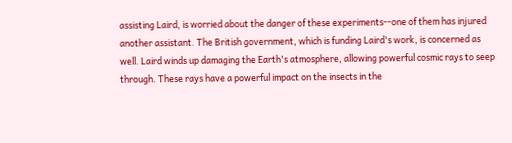assisting Laird, is worried about the danger of these experiments--one of them has injured another assistant. The British government, which is funding Laird's work, is concerned as well. Laird winds up damaging the Earth's atmosphere, allowing powerful cosmic rays to seep through. These rays have a powerful impact on the insects in the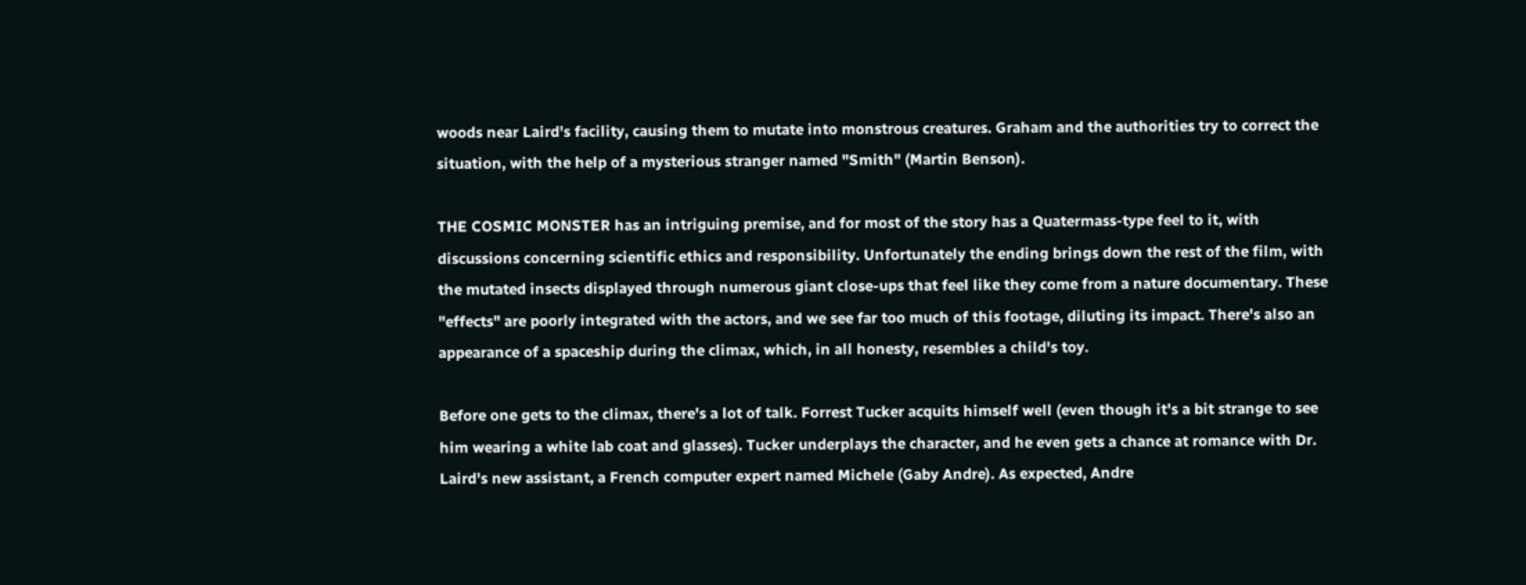woods near Laird's facility, causing them to mutate into monstrous creatures. Graham and the authorities try to correct the situation, with the help of a mysterious stranger named "Smith" (Martin Benson).

THE COSMIC MONSTER has an intriguing premise, and for most of the story has a Quatermass-type feel to it, with discussions concerning scientific ethics and responsibility. Unfortunately the ending brings down the rest of the film, with the mutated insects displayed through numerous giant close-ups that feel like they come from a nature documentary. These "effects" are poorly integrated with the actors, and we see far too much of this footage, diluting its impact. There's also an appearance of a spaceship during the climax, which, in all honesty, resembles a child's toy.

Before one gets to the climax, there's a lot of talk. Forrest Tucker acquits himself well (even though it's a bit strange to see him wearing a white lab coat and glasses). Tucker underplays the character, and he even gets a chance at romance with Dr. Laird's new assistant, a French computer expert named Michele (Gaby Andre). As expected, Andre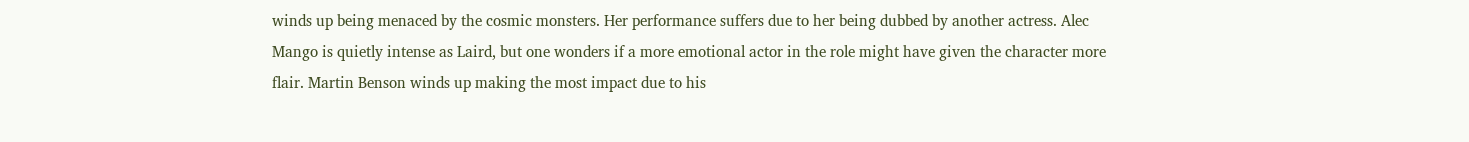winds up being menaced by the cosmic monsters. Her performance suffers due to her being dubbed by another actress. Alec Mango is quietly intense as Laird, but one wonders if a more emotional actor in the role might have given the character more flair. Martin Benson winds up making the most impact due to his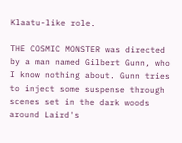Klaatu-like role.

THE COSMIC MONSTER was directed by a man named Gilbert Gunn, who I know nothing about. Gunn tries to inject some suspense through scenes set in the dark woods around Laird's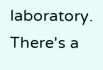laboratory. There's a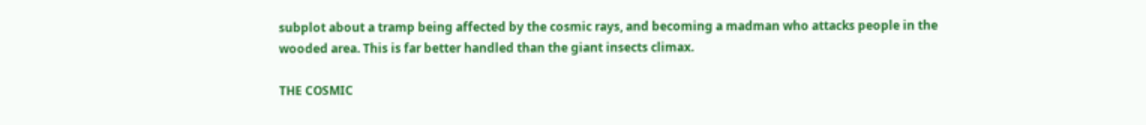subplot about a tramp being affected by the cosmic rays, and becoming a madman who attacks people in the wooded area. This is far better handled than the giant insects climax.

THE COSMIC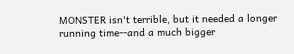MONSTER isn't terrible, but it needed a longer running time--and a much bigger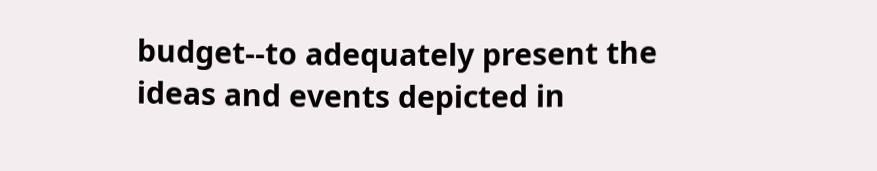budget--to adequately present the ideas and events depicted in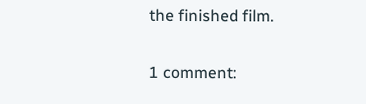the finished film.

1 comment: